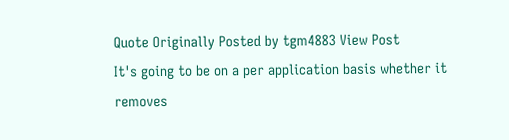Quote Originally Posted by tgm4883 View Post
It's going to be on a per application basis whether it removes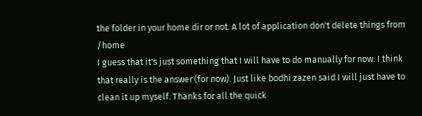the folder in your home dir or not. A lot of application don't delete things from /home
I guess that it's just something that I will have to do manually for now. I think that really is the answer (for now). Just like bodhi.zazen said I will just have to clean it up myself. Thanks for all the quick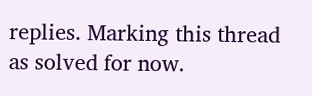replies. Marking this thread as solved for now.